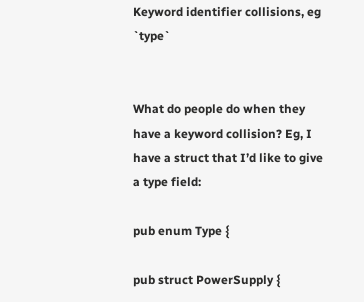Keyword identifier collisions, eg `type`


What do people do when they have a keyword collision? Eg, I have a struct that I’d like to give a type field:

pub enum Type {

pub struct PowerSupply {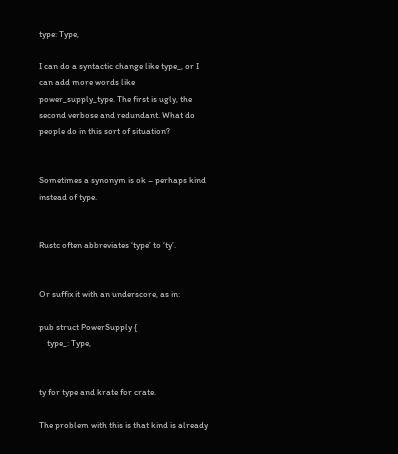type: Type,

I can do a syntactic change like type_, or I can add more words like power_supply_type. The first is ugly, the second verbose and redundant. What do people do in this sort of situation?


Sometimes a synonym is ok – perhaps kind instead of type.


Rustc often abbreviates ‘type’ to ‘ty’.


Or suffix it with an underscore, as in:

pub struct PowerSupply {
    type_: Type,


ty for type and krate for crate.

The problem with this is that kind is already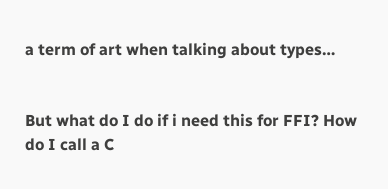a term of art when talking about types…


But what do I do if i need this for FFI? How do I call a C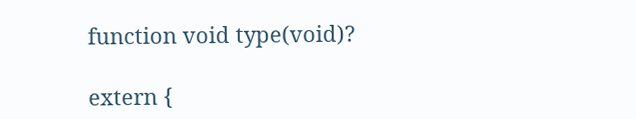function void type(void)?

extern {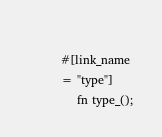#[link_name = "type"]
    fn type_();